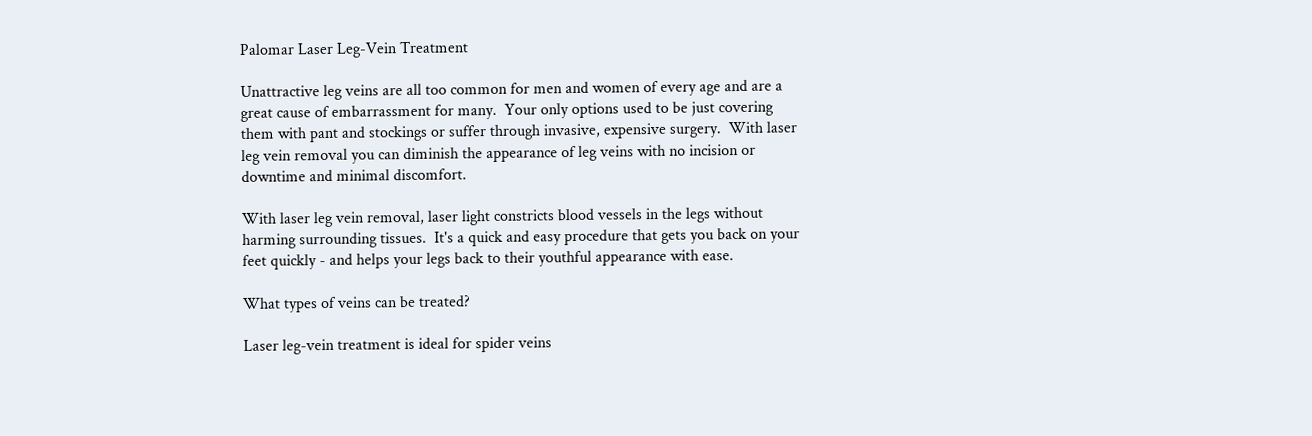Palomar Laser Leg-Vein Treatment

Unattractive leg veins are all too common for men and women of every age and are a great cause of embarrassment for many.  Your only options used to be just covering them with pant and stockings or suffer through invasive, expensive surgery.  With laser leg vein removal you can diminish the appearance of leg veins with no incision or downtime and minimal discomfort.

With laser leg vein removal, laser light constricts blood vessels in the legs without harming surrounding tissues.  It's a quick and easy procedure that gets you back on your feet quickly - and helps your legs back to their youthful appearance with ease.

What types of veins can be treated?

Laser leg-vein treatment is ideal for spider veins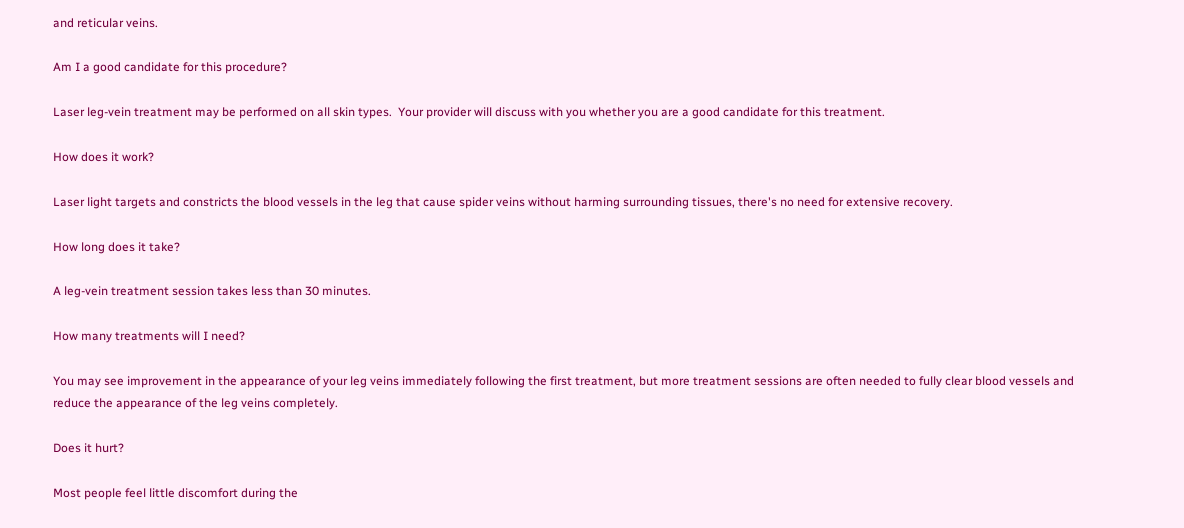and reticular veins.

Am I a good candidate for this procedure?

Laser leg-vein treatment may be performed on all skin types.  Your provider will discuss with you whether you are a good candidate for this treatment.

How does it work?

Laser light targets and constricts the blood vessels in the leg that cause spider veins without harming surrounding tissues, there's no need for extensive recovery.

How long does it take?

A leg-vein treatment session takes less than 30 minutes.

How many treatments will I need?

You may see improvement in the appearance of your leg veins immediately following the first treatment, but more treatment sessions are often needed to fully clear blood vessels and reduce the appearance of the leg veins completely.

Does it hurt?

Most people feel little discomfort during the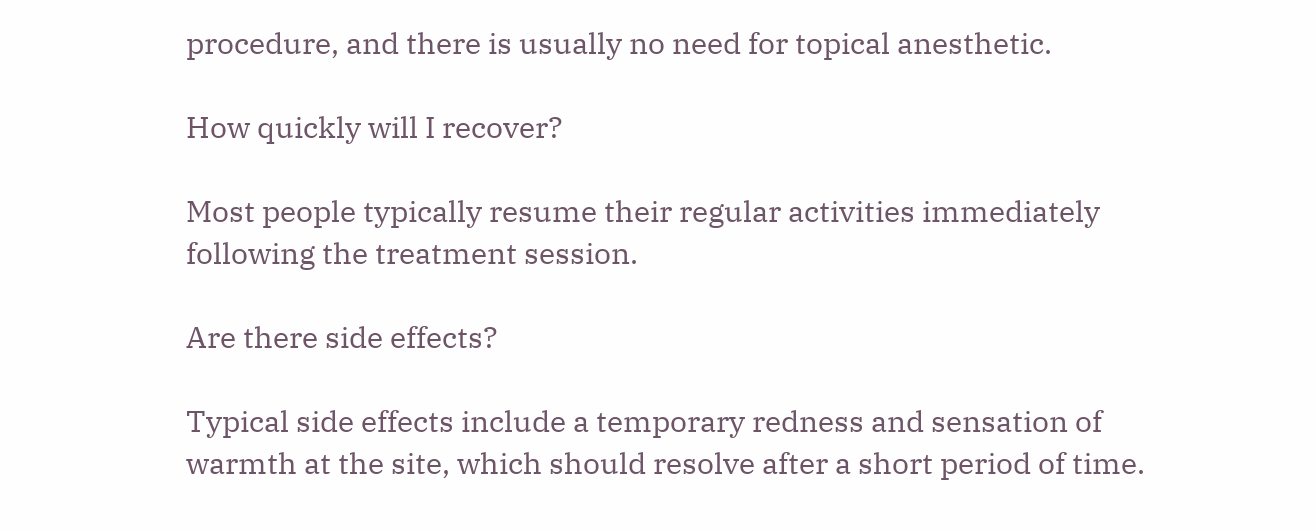procedure, and there is usually no need for topical anesthetic.

How quickly will I recover?

Most people typically resume their regular activities immediately following the treatment session.

Are there side effects?

Typical side effects include a temporary redness and sensation of warmth at the site, which should resolve after a short period of time.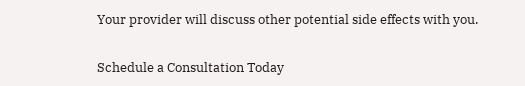Your provider will discuss other potential side effects with you.

Schedule a Consultation Today